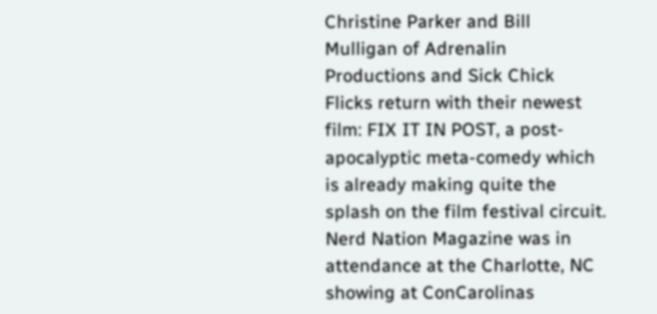Christine Parker and Bill Mulligan of Adrenalin Productions and Sick Chick Flicks return with their newest film: FIX IT IN POST, a post-apocalyptic meta-comedy which is already making quite the splash on the film festival circuit. Nerd Nation Magazine was in attendance at the Charlotte, NC showing at ConCarolinas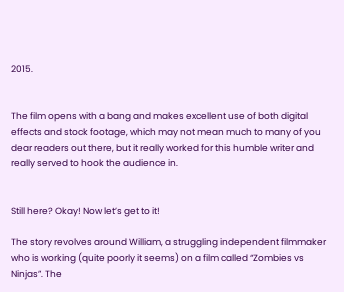2015.


The film opens with a bang and makes excellent use of both digital effects and stock footage, which may not mean much to many of you dear readers out there, but it really worked for this humble writer and really served to hook the audience in.


Still here? Okay! Now let’s get to it!

The story revolves around William, a struggling independent filmmaker who is working (quite poorly it seems) on a film called “Zombies vs Ninjas”. The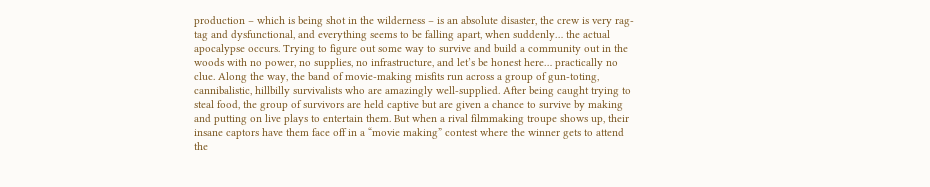production – which is being shot in the wilderness – is an absolute disaster, the crew is very rag-tag and dysfunctional, and everything seems to be falling apart, when suddenly… the actual apocalypse occurs. Trying to figure out some way to survive and build a community out in the woods with no power, no supplies, no infrastructure, and let’s be honest here… practically no clue. Along the way, the band of movie-making misfits run across a group of gun-toting, cannibalistic, hillbilly survivalists who are amazingly well-supplied. After being caught trying to steal food, the group of survivors are held captive but are given a chance to survive by making and putting on live plays to entertain them. But when a rival filmmaking troupe shows up, their insane captors have them face off in a “movie making” contest where the winner gets to attend the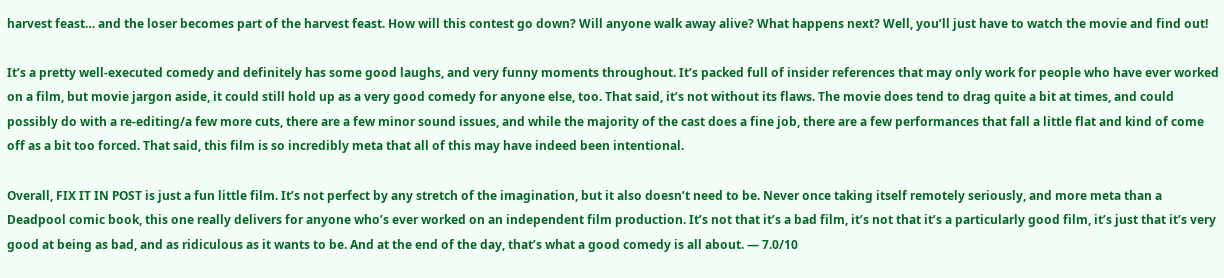harvest feast… and the loser becomes part of the harvest feast. How will this contest go down? Will anyone walk away alive? What happens next? Well, you’ll just have to watch the movie and find out!

It’s a pretty well-executed comedy and definitely has some good laughs, and very funny moments throughout. It’s packed full of insider references that may only work for people who have ever worked on a film, but movie jargon aside, it could still hold up as a very good comedy for anyone else, too. That said, it’s not without its flaws. The movie does tend to drag quite a bit at times, and could possibly do with a re-editing/a few more cuts, there are a few minor sound issues, and while the majority of the cast does a fine job, there are a few performances that fall a little flat and kind of come off as a bit too forced. That said, this film is so incredibly meta that all of this may have indeed been intentional.

Overall, FIX IT IN POST is just a fun little film. It’s not perfect by any stretch of the imagination, but it also doesn’t need to be. Never once taking itself remotely seriously, and more meta than a Deadpool comic book, this one really delivers for anyone who’s ever worked on an independent film production. It’s not that it’s a bad film, it’s not that it’s a particularly good film, it’s just that it’s very good at being as bad, and as ridiculous as it wants to be. And at the end of the day, that’s what a good comedy is all about. — 7.0/10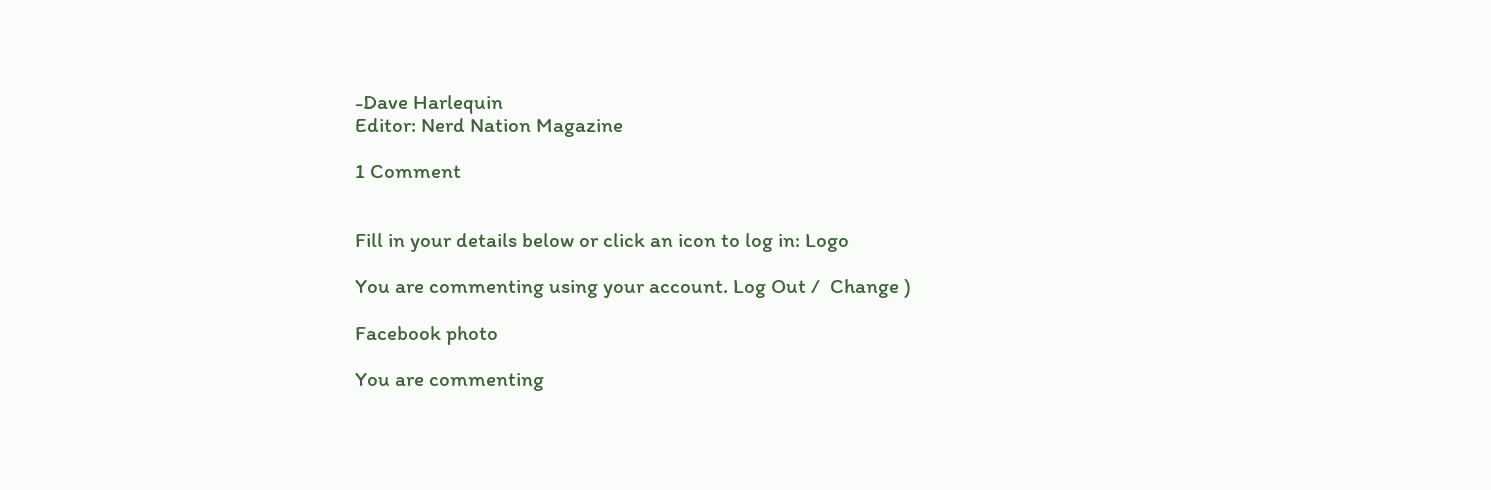-Dave Harlequin
Editor: Nerd Nation Magazine

1 Comment


Fill in your details below or click an icon to log in: Logo

You are commenting using your account. Log Out /  Change )

Facebook photo

You are commenting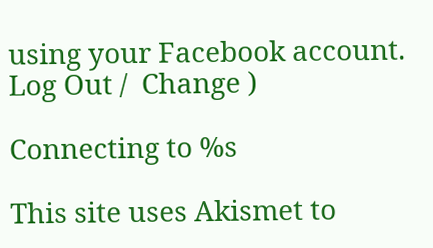using your Facebook account. Log Out /  Change )

Connecting to %s

This site uses Akismet to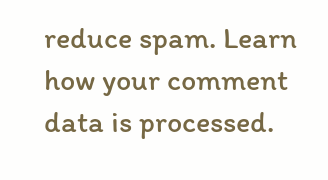reduce spam. Learn how your comment data is processed.